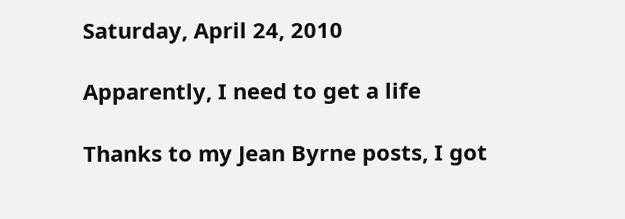Saturday, April 24, 2010

Apparently, I need to get a life

Thanks to my Jean Byrne posts, I got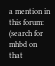a mention in this forum: (search for mhbd on that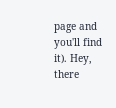page and you'll find it). Hey, there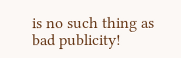is no such thing as bad publicity!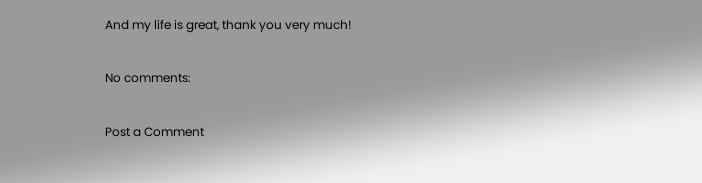And my life is great, thank you very much!

No comments:

Post a Comment